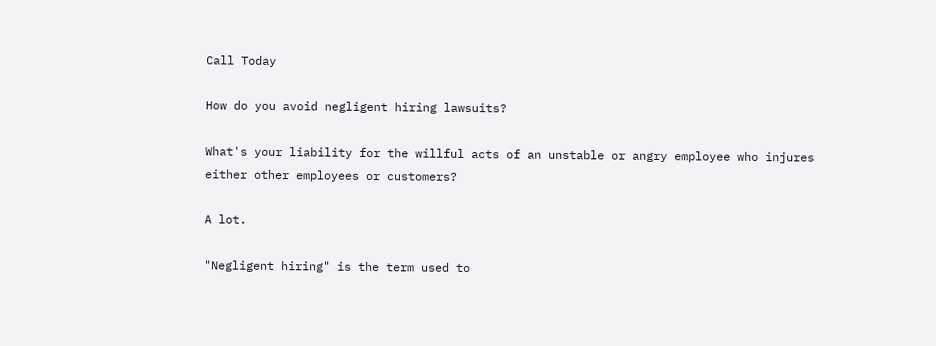Call Today

How do you avoid negligent hiring lawsuits?

What's your liability for the willful acts of an unstable or angry employee who injures either other employees or customers?

A lot.

"Negligent hiring" is the term used to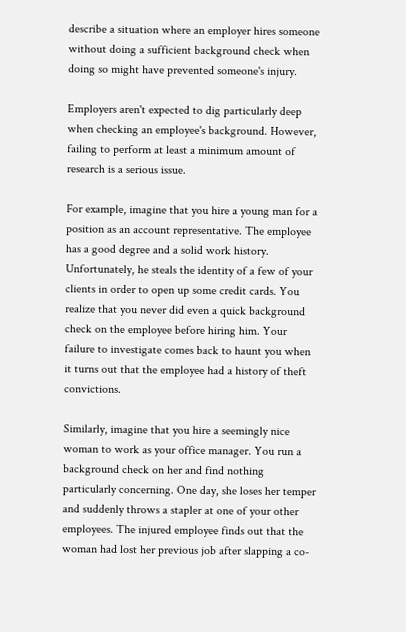describe a situation where an employer hires someone without doing a sufficient background check when doing so might have prevented someone's injury.

Employers aren't expected to dig particularly deep when checking an employee's background. However, failing to perform at least a minimum amount of research is a serious issue.

For example, imagine that you hire a young man for a position as an account representative. The employee has a good degree and a solid work history. Unfortunately, he steals the identity of a few of your clients in order to open up some credit cards. You realize that you never did even a quick background check on the employee before hiring him. Your failure to investigate comes back to haunt you when it turns out that the employee had a history of theft convictions.

Similarly, imagine that you hire a seemingly nice woman to work as your office manager. You run a background check on her and find nothing particularly concerning. One day, she loses her temper and suddenly throws a stapler at one of your other employees. The injured employee finds out that the woman had lost her previous job after slapping a co-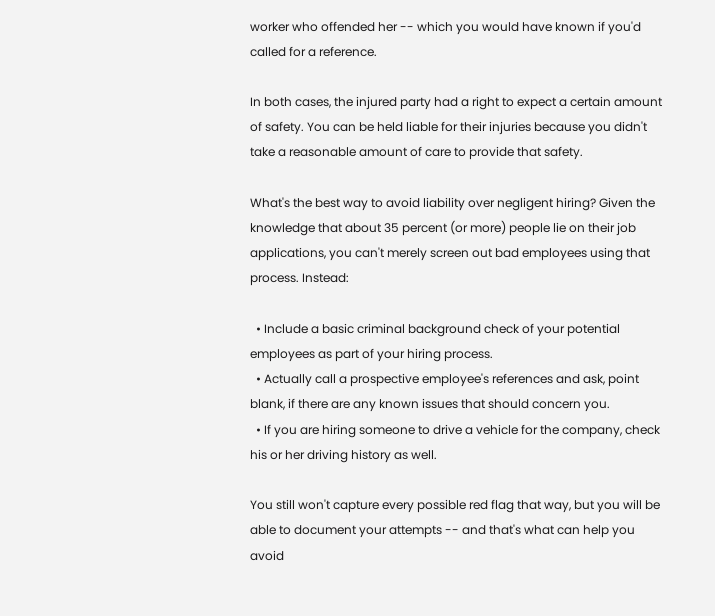worker who offended her -- which you would have known if you'd called for a reference.

In both cases, the injured party had a right to expect a certain amount of safety. You can be held liable for their injuries because you didn't take a reasonable amount of care to provide that safety.

What's the best way to avoid liability over negligent hiring? Given the knowledge that about 35 percent (or more) people lie on their job applications, you can't merely screen out bad employees using that process. Instead:

  • Include a basic criminal background check of your potential employees as part of your hiring process.
  • Actually call a prospective employee's references and ask, point blank, if there are any known issues that should concern you.
  • If you are hiring someone to drive a vehicle for the company, check his or her driving history as well.

You still won't capture every possible red flag that way, but you will be able to document your attempts -- and that's what can help you avoid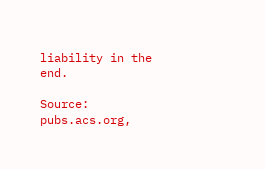liability in the end.

Source: pubs.acs.org,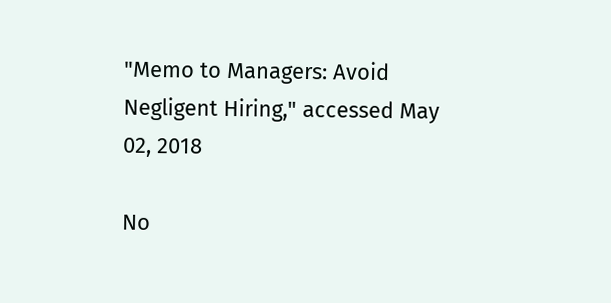"Memo to Managers: Avoid Negligent Hiring," accessed May 02, 2018

No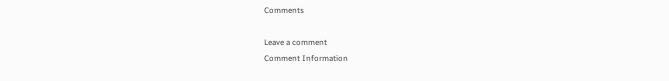Comments

Leave a comment
Comment Information